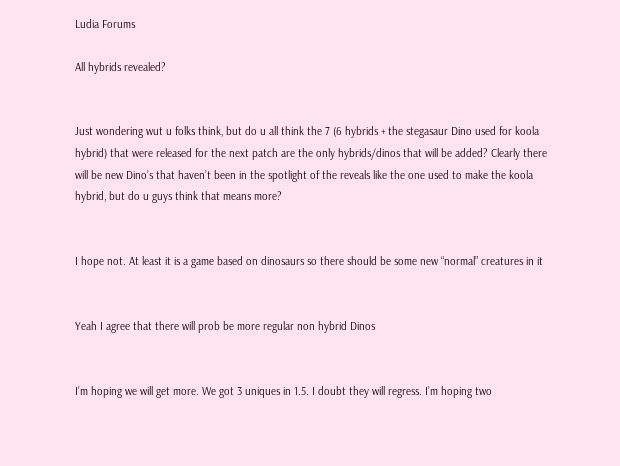Ludia Forums

All hybrids revealed?


Just wondering wut u folks think, but do u all think the 7 (6 hybrids + the stegasaur Dino used for koola hybrid) that were released for the next patch are the only hybrids/dinos that will be added? Clearly there will be new Dino’s that haven’t been in the spotlight of the reveals like the one used to make the koola hybrid, but do u guys think that means more?


I hope not. At least it is a game based on dinosaurs so there should be some new “normal” creatures in it


Yeah I agree that there will prob be more regular non hybrid Dinos


I’m hoping we will get more. We got 3 uniques in 1.5. I doubt they will regress. I’m hoping two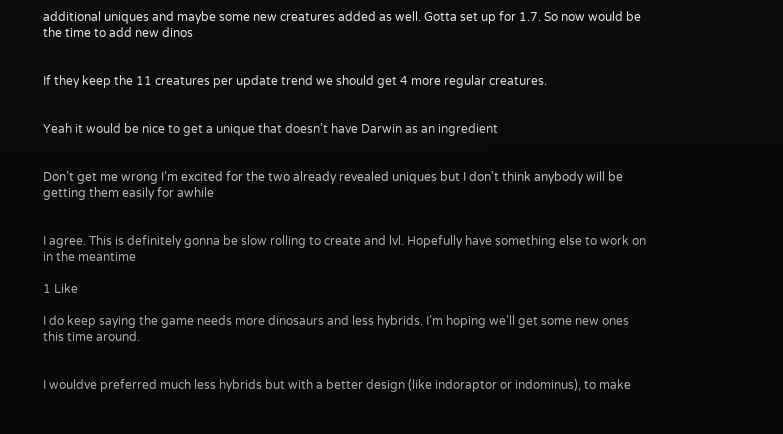additional uniques and maybe some new creatures added as well. Gotta set up for 1.7. So now would be the time to add new dinos


If they keep the 11 creatures per update trend we should get 4 more regular creatures.


Yeah it would be nice to get a unique that doesn’t have Darwin as an ingredient


Don’t get me wrong I’m excited for the two already revealed uniques but I don’t think anybody will be getting them easily for awhile


I agree. This is definitely gonna be slow rolling to create and lvl. Hopefully have something else to work on in the meantime

1 Like

I do keep saying the game needs more dinosaurs and less hybrids. I’m hoping we’ll get some new ones this time around.


I wouldve preferred much less hybrids but with a better design (like indoraptor or indominus), to make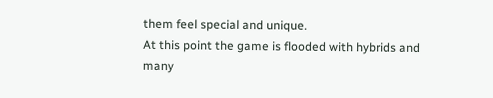them feel special and unique.
At this point the game is flooded with hybrids and many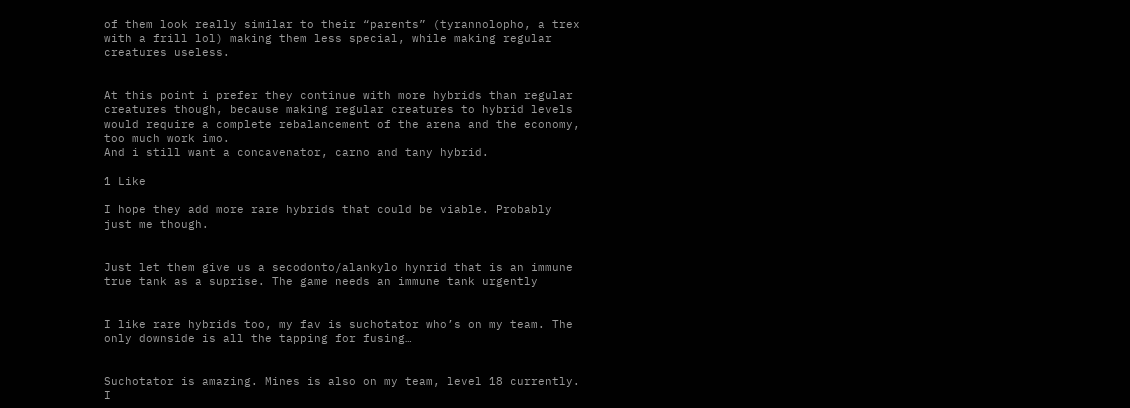of them look really similar to their “parents” (tyrannolopho, a trex with a frill lol) making them less special, while making regular creatures useless.


At this point i prefer they continue with more hybrids than regular creatures though, because making regular creatures to hybrid levels would require a complete rebalancement of the arena and the economy, too much work imo.
And i still want a concavenator, carno and tany hybrid.

1 Like

I hope they add more rare hybrids that could be viable. Probably just me though.


Just let them give us a secodonto/alankylo hynrid that is an immune true tank as a suprise. The game needs an immune tank urgently


I like rare hybrids too, my fav is suchotator who’s on my team. The only downside is all the tapping for fusing…


Suchotator is amazing. Mines is also on my team, level 18 currently. I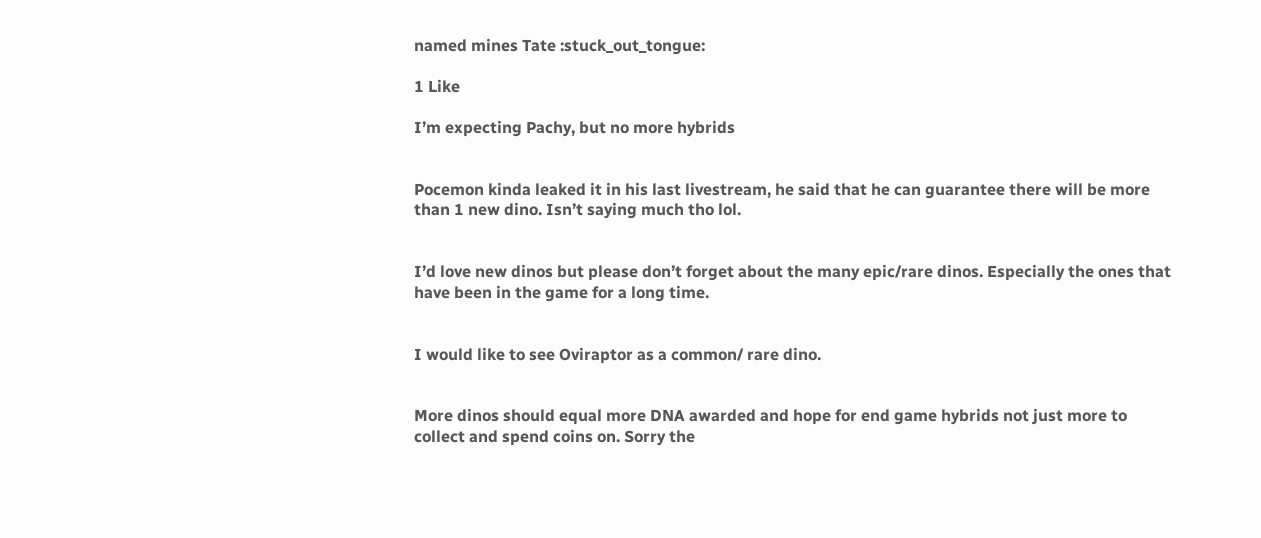named mines Tate :stuck_out_tongue:

1 Like

I’m expecting Pachy, but no more hybrids


Pocemon kinda leaked it in his last livestream, he said that he can guarantee there will be more than 1 new dino. Isn’t saying much tho lol.


I’d love new dinos but please don’t forget about the many epic/rare dinos. Especially the ones that have been in the game for a long time.


I would like to see Oviraptor as a common/ rare dino.


More dinos should equal more DNA awarded and hope for end game hybrids not just more to collect and spend coins on. Sorry the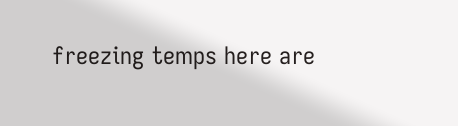freezing temps here are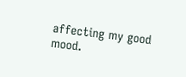affecting my good mood.